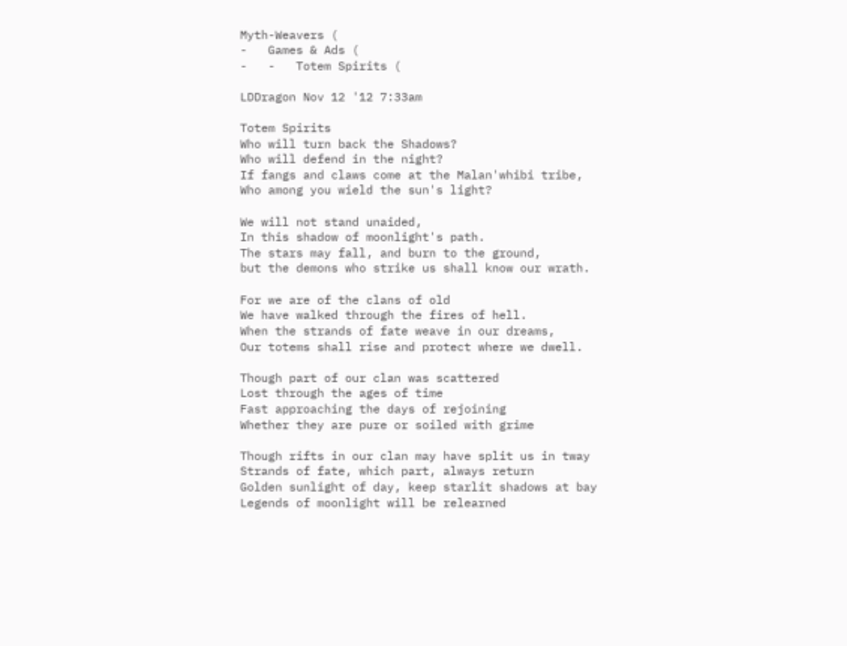Myth-Weavers (
-   Games & Ads (
-   -   Totem Spirits (

LDDragon Nov 12 '12 7:33am

Totem Spirits
Who will turn back the Shadows?
Who will defend in the night?
If fangs and claws come at the Malan'whibi tribe,
Who among you wield the sun's light?

We will not stand unaided,
In this shadow of moonlight's path.
The stars may fall, and burn to the ground,
but the demons who strike us shall know our wrath.

For we are of the clans of old
We have walked through the fires of hell.
When the strands of fate weave in our dreams,
Our totems shall rise and protect where we dwell.

Though part of our clan was scattered
Lost through the ages of time
Fast approaching the days of rejoining
Whether they are pure or soiled with grime

Though rifts in our clan may have split us in tway
Strands of fate, which part, always return
Golden sunlight of day, keep starlit shadows at bay
Legends of moonlight will be relearned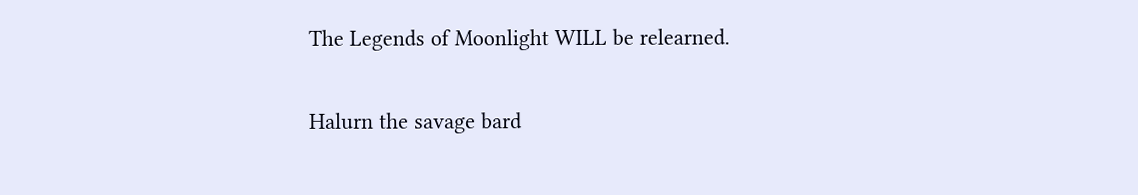The Legends of Moonlight WILL be relearned.

Halurn the savage bard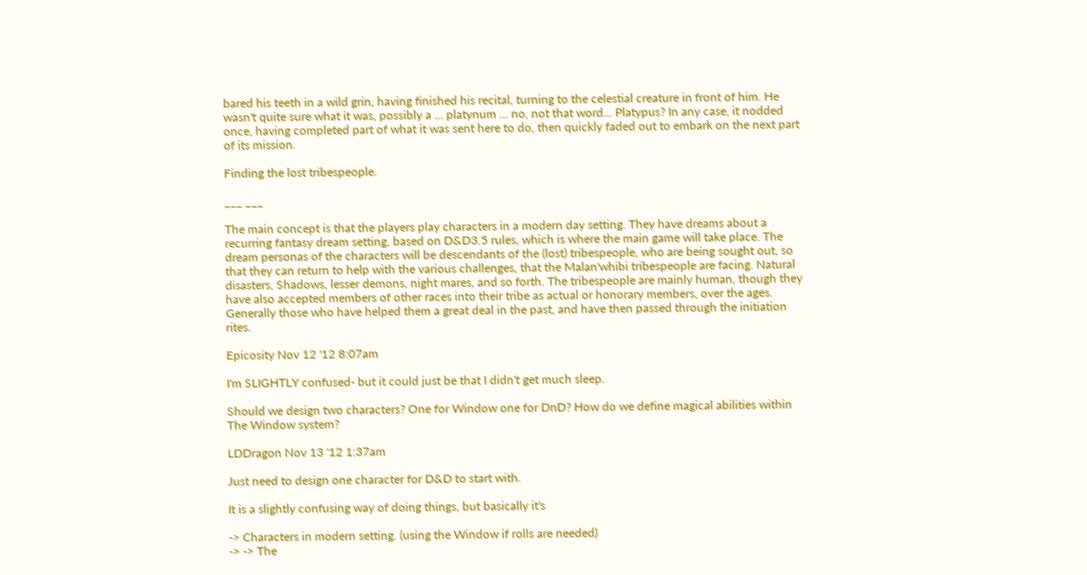bared his teeth in a wild grin, having finished his recital, turning to the celestial creature in front of him. He wasn't quite sure what it was, possibly a ... platynum ... no, not that word... Platypus? In any case, it nodded once, having completed part of what it was sent here to do, then quickly faded out to embark on the next part of its mission.

Finding the lost tribespeople.

___ ___

The main concept is that the players play characters in a modern day setting. They have dreams about a recurring fantasy dream setting, based on D&D3.5 rules, which is where the main game will take place. The dream personas of the characters will be descendants of the (lost) tribespeople, who are being sought out, so that they can return to help with the various challenges, that the Malan'whibi tribespeople are facing. Natural disasters, Shadows, lesser demons, night mares, and so forth. The tribespeople are mainly human, though they have also accepted members of other races into their tribe as actual or honorary members, over the ages. Generally those who have helped them a great deal in the past, and have then passed through the initiation rites.

Epicosity Nov 12 '12 8:07am

I'm SLIGHTLY confused- but it could just be that I didn't get much sleep.

Should we design two characters? One for Window one for DnD? How do we define magical abilities within The Window system?

LDDragon Nov 13 '12 1:37am

Just need to design one character for D&D to start with.

It is a slightly confusing way of doing things, but basically it's

-> Characters in modern setting. (using the Window if rolls are needed)
-> -> The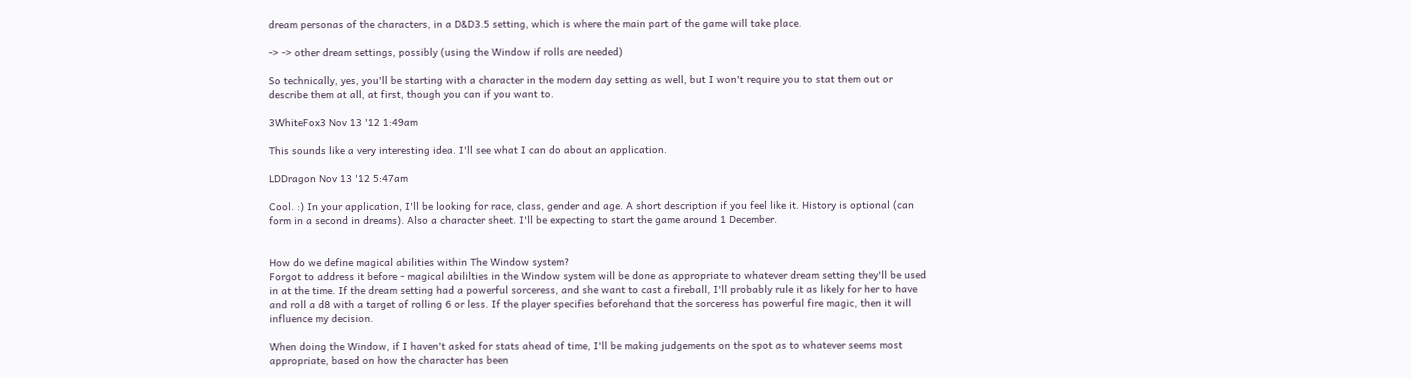dream personas of the characters, in a D&D3.5 setting, which is where the main part of the game will take place.

-> -> other dream settings, possibly (using the Window if rolls are needed)

So technically, yes, you'll be starting with a character in the modern day setting as well, but I won't require you to stat them out or describe them at all, at first, though you can if you want to.

3WhiteFox3 Nov 13 '12 1:49am

This sounds like a very interesting idea. I'll see what I can do about an application.

LDDragon Nov 13 '12 5:47am

Cool. :) In your application, I'll be looking for race, class, gender and age. A short description if you feel like it. History is optional (can form in a second in dreams). Also a character sheet. I'll be expecting to start the game around 1 December.


How do we define magical abilities within The Window system?
Forgot to address it before - magical abililties in the Window system will be done as appropriate to whatever dream setting they'll be used in at the time. If the dream setting had a powerful sorceress, and she want to cast a fireball, I'll probably rule it as likely for her to have and roll a d8 with a target of rolling 6 or less. If the player specifies beforehand that the sorceress has powerful fire magic, then it will influence my decision.

When doing the Window, if I haven't asked for stats ahead of time, I'll be making judgements on the spot as to whatever seems most appropriate, based on how the character has been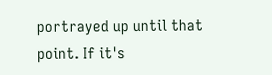portrayed up until that point. If it's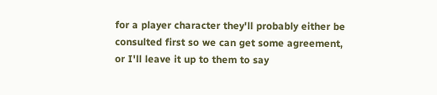for a player character they'll probably either be consulted first so we can get some agreement, or I'll leave it up to them to say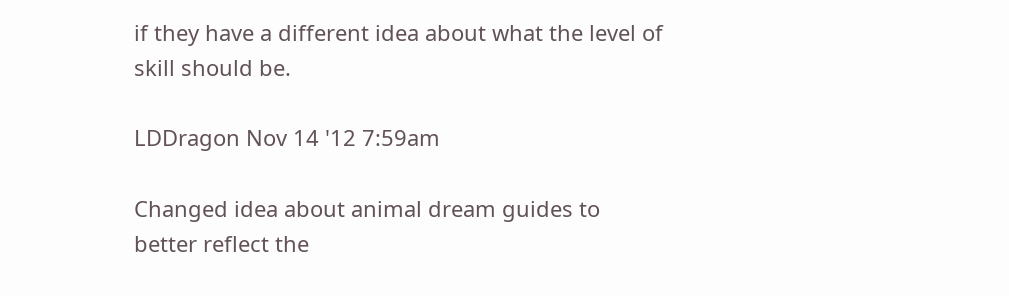if they have a different idea about what the level of skill should be.

LDDragon Nov 14 '12 7:59am

Changed idea about animal dream guides to better reflect the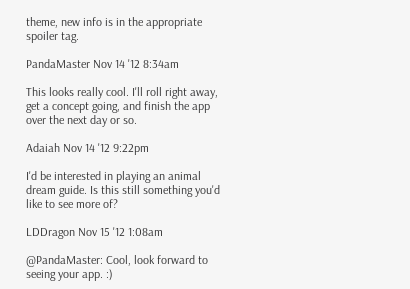theme, new info is in the appropriate spoiler tag.

PandaMaster Nov 14 '12 8:34am

This looks really cool. I'll roll right away, get a concept going, and finish the app over the next day or so.

Adaiah Nov 14 '12 9:22pm

I'd be interested in playing an animal dream guide. Is this still something you'd like to see more of?

LDDragon Nov 15 '12 1:08am

@PandaMaster: Cool, look forward to seeing your app. :)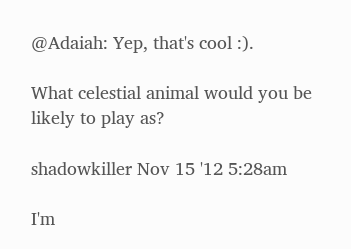@Adaiah: Yep, that's cool :).

What celestial animal would you be likely to play as?

shadowkiller Nov 15 '12 5:28am

I'm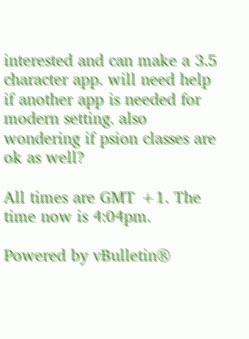interested and can make a 3.5 character app. will need help if another app is needed for modern setting. also wondering if psion classes are ok as well?

All times are GMT +1. The time now is 4:04pm.

Powered by vBulletin®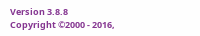Version 3.8.8
Copyright ©2000 - 2016,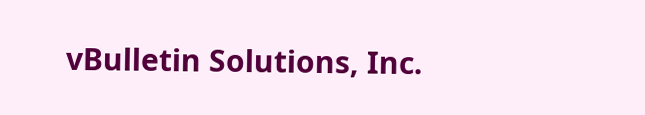vBulletin Solutions, Inc.